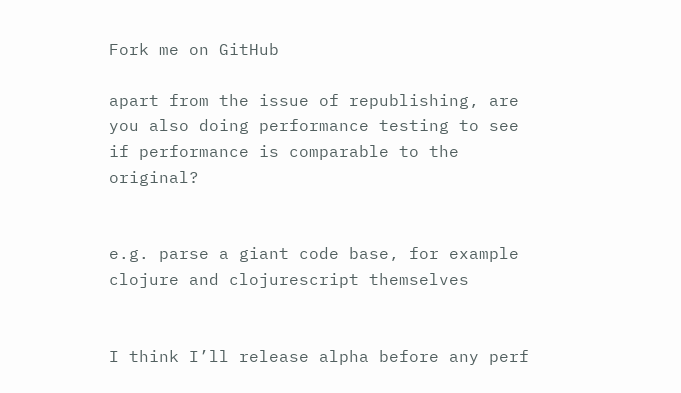Fork me on GitHub

apart from the issue of republishing, are you also doing performance testing to see if performance is comparable to the original?


e.g. parse a giant code base, for example clojure and clojurescript themselves


I think I’ll release alpha before any perf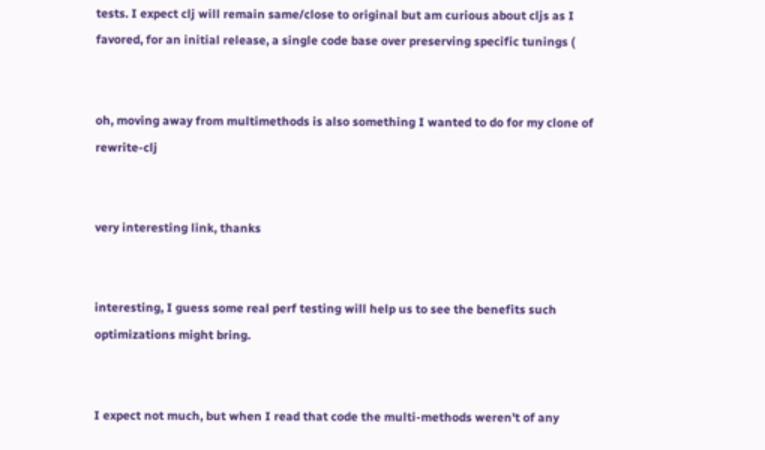tests. I expect clj will remain same/close to original but am curious about cljs as I favored, for an initial release, a single code base over preserving specific tunings (


oh, moving away from multimethods is also something I wanted to do for my clone of rewrite-clj


very interesting link, thanks


interesting, I guess some real perf testing will help us to see the benefits such optimizations might bring.


I expect not much, but when I read that code the multi-methods weren't of any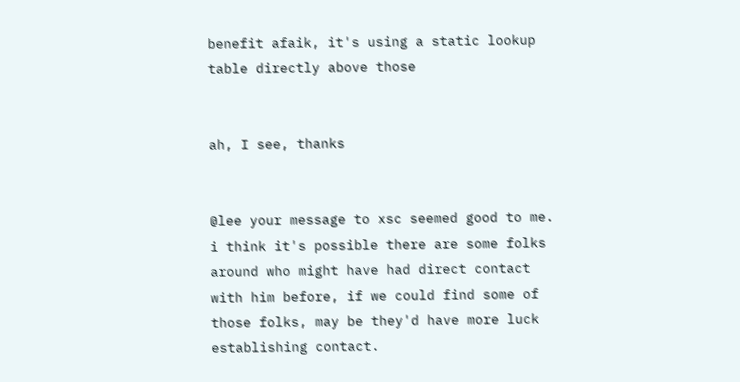benefit afaik, it's using a static lookup table directly above those


ah, I see, thanks


@lee your message to xsc seemed good to me. i think it's possible there are some folks around who might have had direct contact with him before, if we could find some of those folks, may be they'd have more luck establishing contact.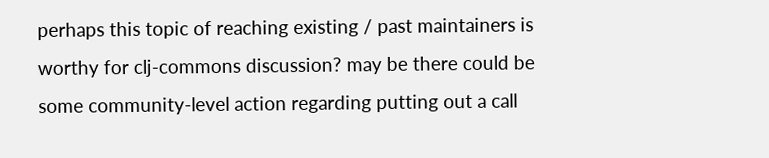perhaps this topic of reaching existing / past maintainers is worthy for clj-commons discussion? may be there could be some community-level action regarding putting out a call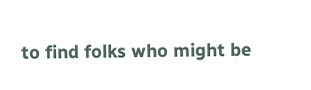to find folks who might be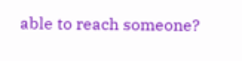able to reach someone?